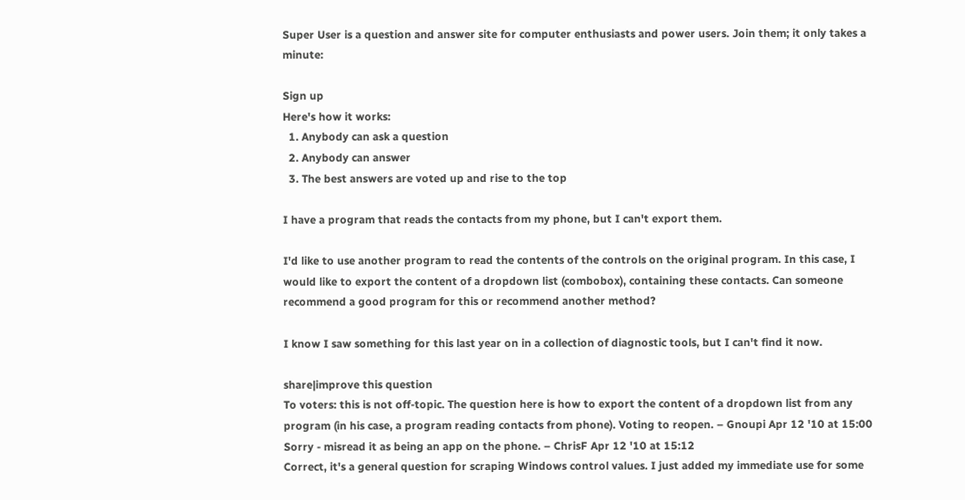Super User is a question and answer site for computer enthusiasts and power users. Join them; it only takes a minute:

Sign up
Here's how it works:
  1. Anybody can ask a question
  2. Anybody can answer
  3. The best answers are voted up and rise to the top

I have a program that reads the contacts from my phone, but I can't export them.

I'd like to use another program to read the contents of the controls on the original program. In this case, I would like to export the content of a dropdown list (combobox), containing these contacts. Can someone recommend a good program for this or recommend another method?

I know I saw something for this last year on in a collection of diagnostic tools, but I can't find it now.

share|improve this question
To voters: this is not off-topic. The question here is how to export the content of a dropdown list from any program (in his case, a program reading contacts from phone). Voting to reopen. – Gnoupi Apr 12 '10 at 15:00
Sorry - misread it as being an app on the phone. – ChrisF Apr 12 '10 at 15:12
Correct, it's a general question for scraping Windows control values. I just added my immediate use for some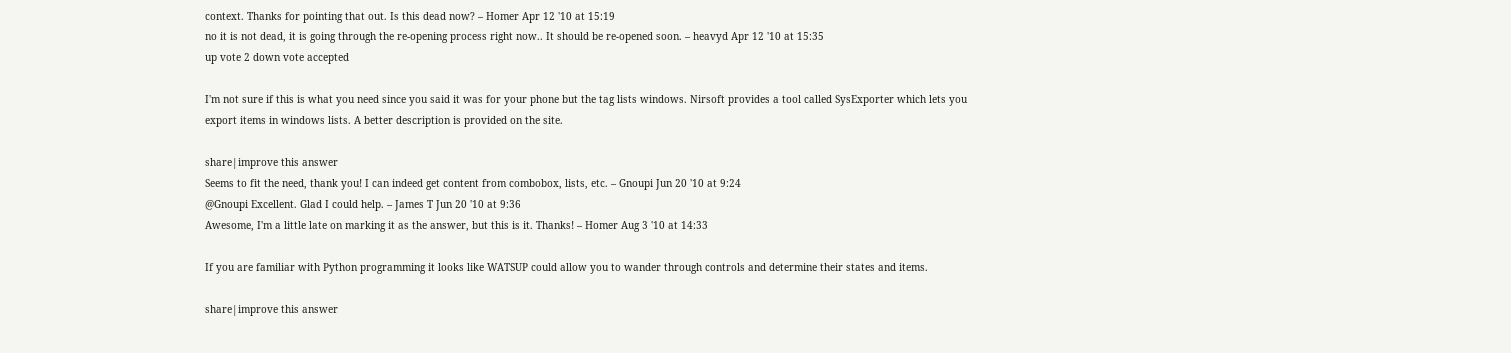context. Thanks for pointing that out. Is this dead now? – Homer Apr 12 '10 at 15:19
no it is not dead, it is going through the re-opening process right now.. It should be re-opened soon. – heavyd Apr 12 '10 at 15:35
up vote 2 down vote accepted

I'm not sure if this is what you need since you said it was for your phone but the tag lists windows. Nirsoft provides a tool called SysExporter which lets you export items in windows lists. A better description is provided on the site.

share|improve this answer
Seems to fit the need, thank you! I can indeed get content from combobox, lists, etc. – Gnoupi Jun 20 '10 at 9:24
@Gnoupi Excellent. Glad I could help. – James T Jun 20 '10 at 9:36
Awesome, I'm a little late on marking it as the answer, but this is it. Thanks! – Homer Aug 3 '10 at 14:33

If you are familiar with Python programming it looks like WATSUP could allow you to wander through controls and determine their states and items.

share|improve this answer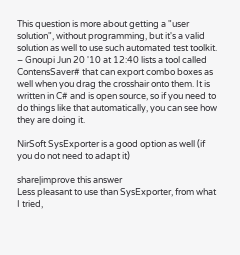This question is more about getting a "user solution", without programming, but it's a valid solution as well to use such automated test toolkit. – Gnoupi Jun 20 '10 at 12:40 lists a tool called ContensSaver# that can export combo boxes as well when you drag the crosshair onto them. It is written in C# and is open source, so if you need to do things like that automatically, you can see how they are doing it.

NirSoft SysExporter is a good option as well (if you do not need to adapt it)

share|improve this answer
Less pleasant to use than SysExporter, from what I tried,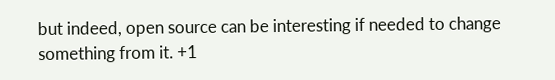but indeed, open source can be interesting if needed to change something from it. +1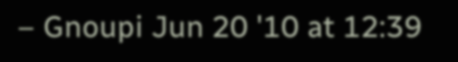– Gnoupi Jun 20 '10 at 12:39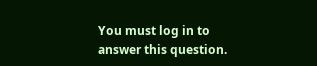You must log in to answer this question.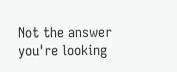Not the answer you're looking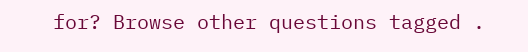for? Browse other questions tagged .